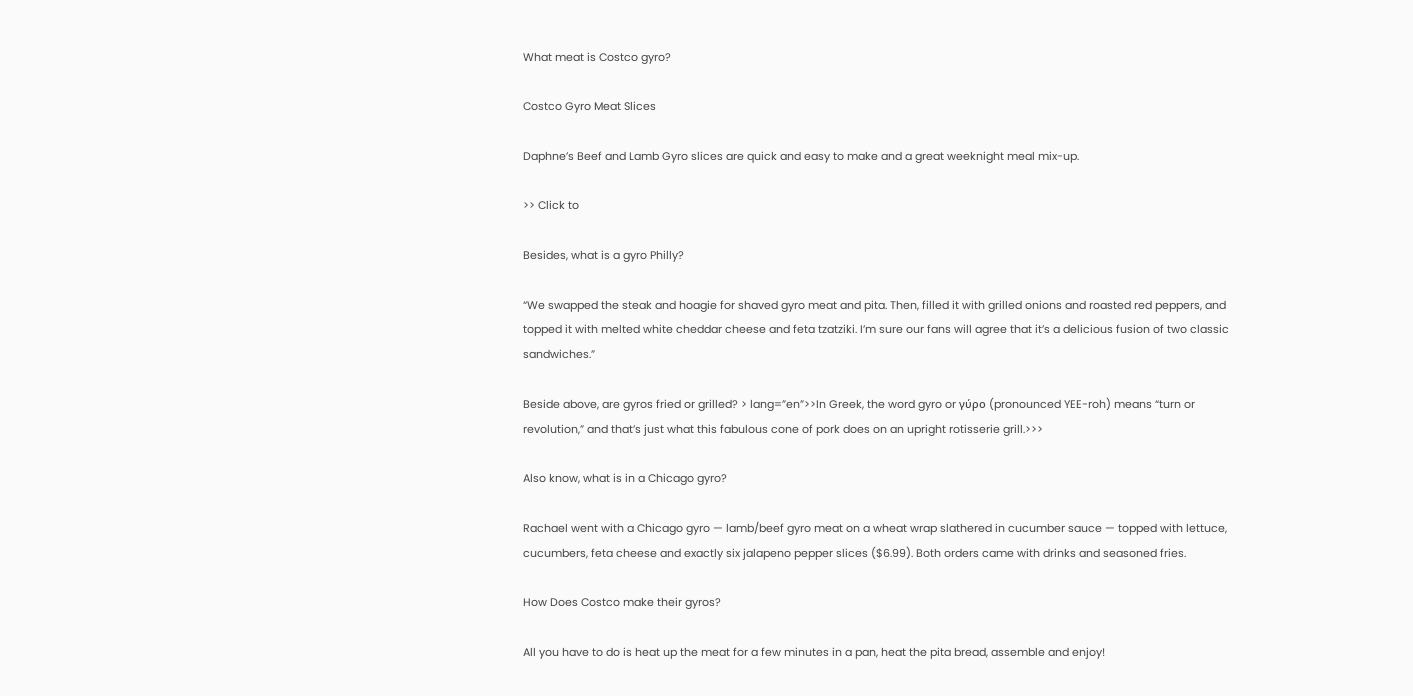What meat is Costco gyro?

Costco Gyro Meat Slices

Daphne’s Beef and Lamb Gyro slices are quick and easy to make and a great weeknight meal mix-up.

>> Click to

Besides, what is a gyro Philly?

“We swapped the steak and hoagie for shaved gyro meat and pita. Then, filled it with grilled onions and roasted red peppers, and topped it with melted white cheddar cheese and feta tzatziki. I’m sure our fans will agree that it’s a delicious fusion of two classic sandwiches.”

Beside above, are gyros fried or grilled? > lang=”en”>>In Greek, the word gyro or γύρο (pronounced YEE-roh) means “turn or revolution,” and that’s just what this fabulous cone of pork does on an upright rotisserie grill.>>>

Also know, what is in a Chicago gyro?

Rachael went with a Chicago gyro — lamb/beef gyro meat on a wheat wrap slathered in cucumber sauce — topped with lettuce, cucumbers, feta cheese and exactly six jalapeno pepper slices ($6.99). Both orders came with drinks and seasoned fries.

How Does Costco make their gyros?

All you have to do is heat up the meat for a few minutes in a pan, heat the pita bread, assemble and enjoy!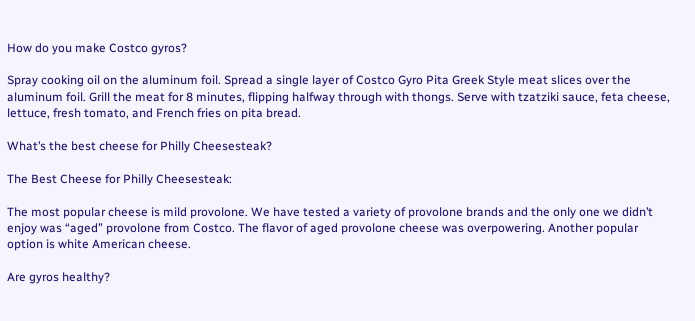How do you make Costco gyros?

Spray cooking oil on the aluminum foil. Spread a single layer of Costco Gyro Pita Greek Style meat slices over the aluminum foil. Grill the meat for 8 minutes, flipping halfway through with thongs. Serve with tzatziki sauce, feta cheese, lettuce, fresh tomato, and French fries on pita bread.

What’s the best cheese for Philly Cheesesteak?

The Best Cheese for Philly Cheesesteak:

The most popular cheese is mild provolone. We have tested a variety of provolone brands and the only one we didn’t enjoy was “aged” provolone from Costco. The flavor of aged provolone cheese was overpowering. Another popular option is white American cheese.

Are gyros healthy?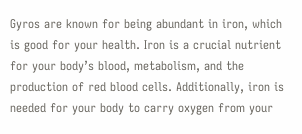Gyros are known for being abundant in iron, which is good for your health. Iron is a crucial nutrient for your body’s blood, metabolism, and the production of red blood cells. Additionally, iron is needed for your body to carry oxygen from your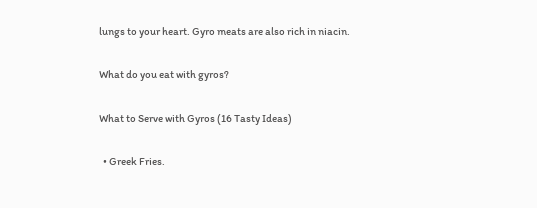lungs to your heart. Gyro meats are also rich in niacin.

What do you eat with gyros?

What to Serve with Gyros (16 Tasty Ideas)

  • Greek Fries.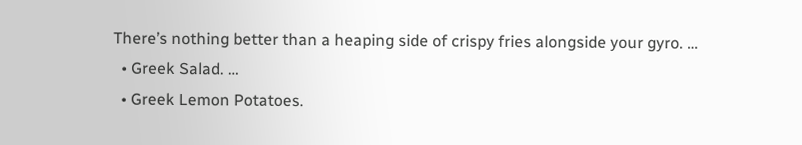There’s nothing better than a heaping side of crispy fries alongside your gyro. …
  • Greek Salad. …
  • Greek Lemon Potatoes.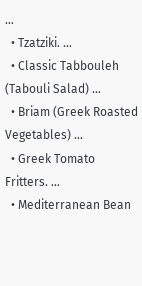…
  • Tzatziki. …
  • Classic Tabbouleh (Tabouli Salad) …
  • Briam (Greek Roasted Vegetables) …
  • Greek Tomato Fritters. …
  • Mediterranean Bean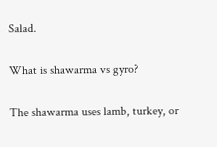Salad.

What is shawarma vs gyro?

The shawarma uses lamb, turkey, or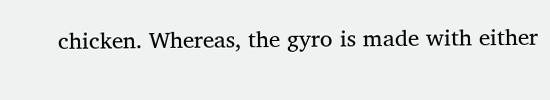chicken. Whereas, the gyro is made with either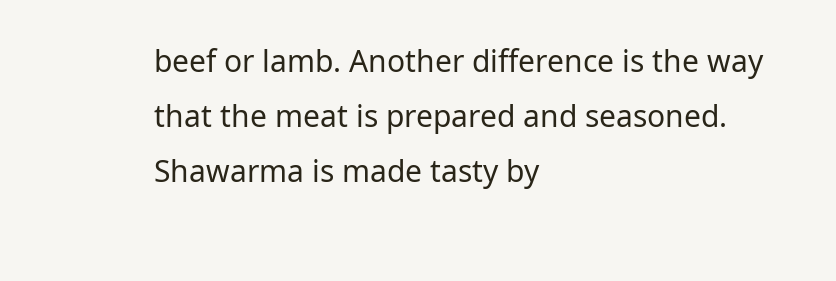beef or lamb. Another difference is the way that the meat is prepared and seasoned. Shawarma is made tasty by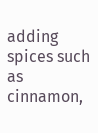adding spices such as cinnamon,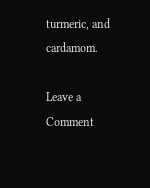turmeric, and cardamom.

Leave a Comment